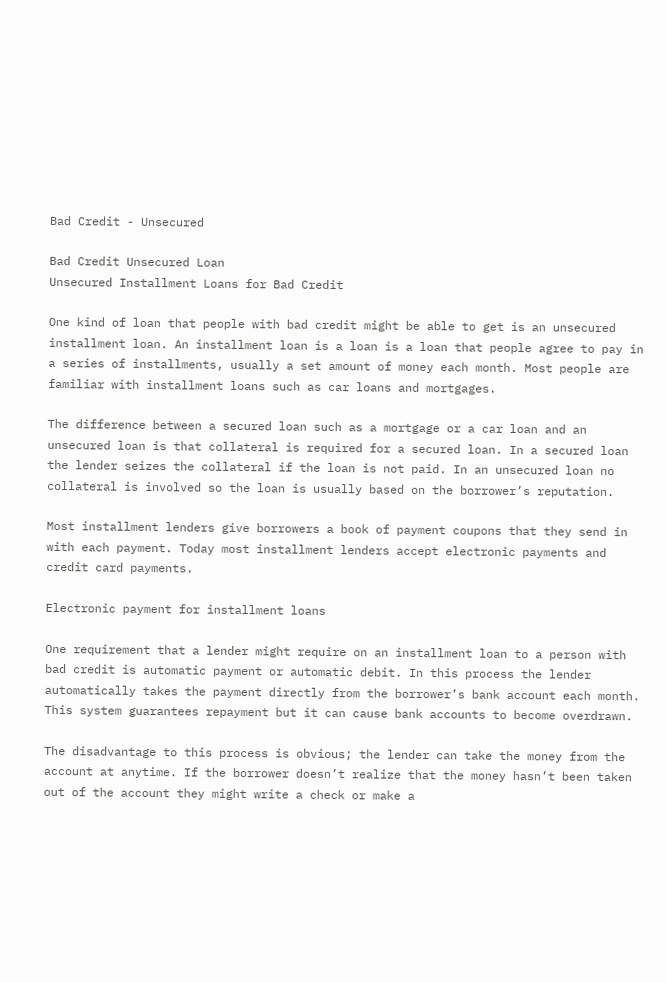Bad Credit - Unsecured

Bad Credit Unsecured Loan
Unsecured Installment Loans for Bad Credit

One kind of loan that people with bad credit might be able to get is an unsecured installment loan. An installment loan is a loan is a loan that people agree to pay in a series of installments, usually a set amount of money each month. Most people are familiar with installment loans such as car loans and mortgages.

The difference between a secured loan such as a mortgage or a car loan and an unsecured loan is that collateral is required for a secured loan. In a secured loan the lender seizes the collateral if the loan is not paid. In an unsecured loan no collateral is involved so the loan is usually based on the borrower’s reputation.

Most installment lenders give borrowers a book of payment coupons that they send in with each payment. Today most installment lenders accept electronic payments and credit card payments.

Electronic payment for installment loans

One requirement that a lender might require on an installment loan to a person with bad credit is automatic payment or automatic debit. In this process the lender automatically takes the payment directly from the borrower’s bank account each month. This system guarantees repayment but it can cause bank accounts to become overdrawn.

The disadvantage to this process is obvious; the lender can take the money from the account at anytime. If the borrower doesn’t realize that the money hasn’t been taken out of the account they might write a check or make a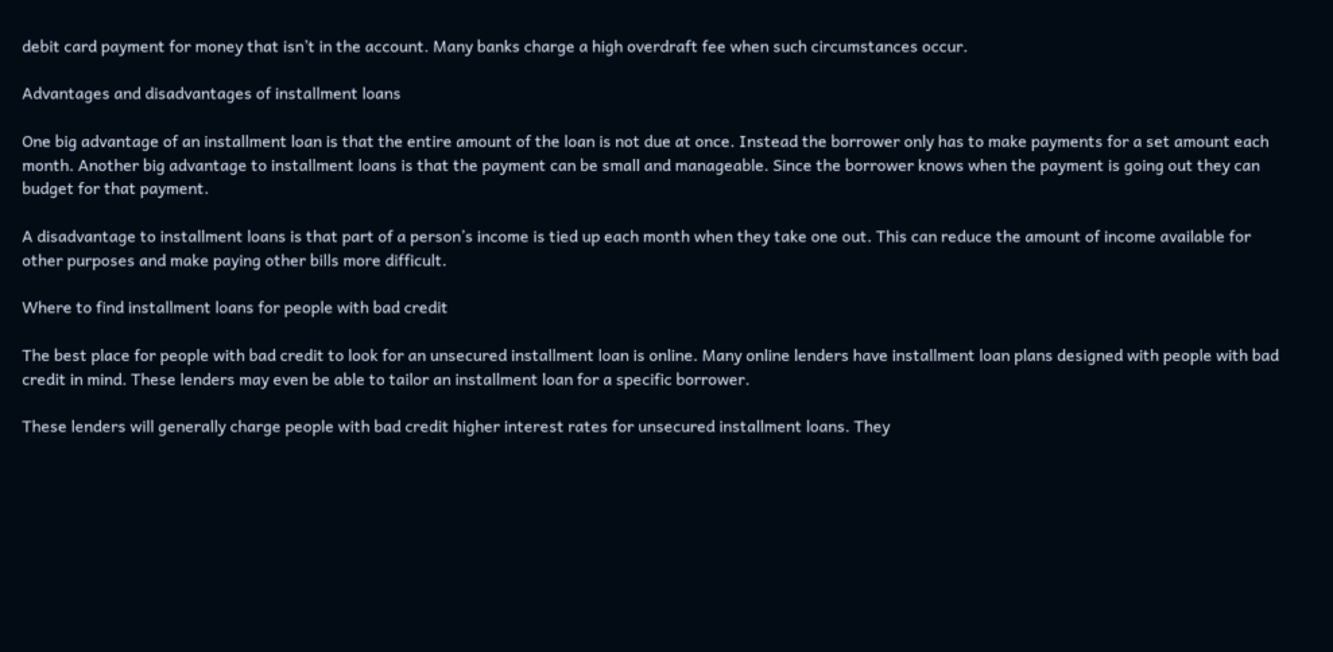debit card payment for money that isn’t in the account. Many banks charge a high overdraft fee when such circumstances occur.

Advantages and disadvantages of installment loans

One big advantage of an installment loan is that the entire amount of the loan is not due at once. Instead the borrower only has to make payments for a set amount each month. Another big advantage to installment loans is that the payment can be small and manageable. Since the borrower knows when the payment is going out they can budget for that payment.

A disadvantage to installment loans is that part of a person’s income is tied up each month when they take one out. This can reduce the amount of income available for other purposes and make paying other bills more difficult.

Where to find installment loans for people with bad credit

The best place for people with bad credit to look for an unsecured installment loan is online. Many online lenders have installment loan plans designed with people with bad credit in mind. These lenders may even be able to tailor an installment loan for a specific borrower.

These lenders will generally charge people with bad credit higher interest rates for unsecured installment loans. They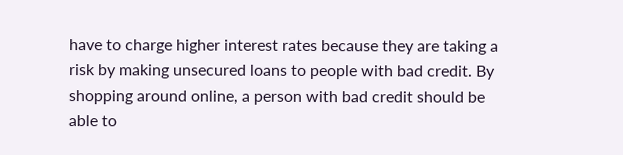have to charge higher interest rates because they are taking a risk by making unsecured loans to people with bad credit. By shopping around online, a person with bad credit should be able to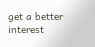get a better interest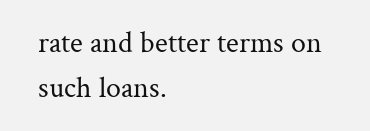rate and better terms on such loans.